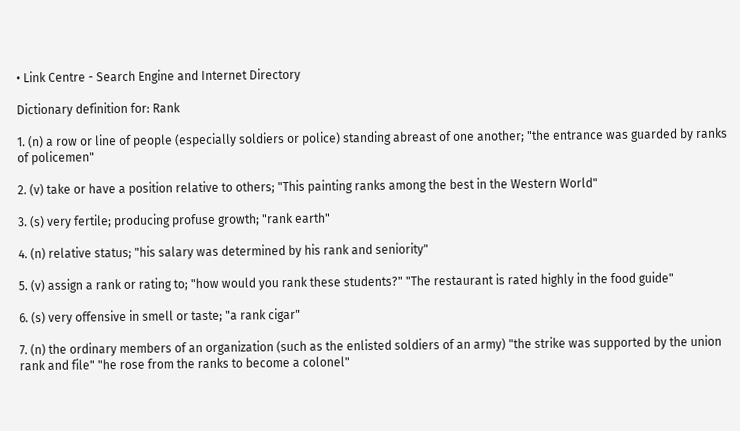• Link Centre - Search Engine and Internet Directory

Dictionary definition for: Rank

1. (n) a row or line of people (especially soldiers or police) standing abreast of one another; "the entrance was guarded by ranks of policemen"

2. (v) take or have a position relative to others; "This painting ranks among the best in the Western World"

3. (s) very fertile; producing profuse growth; "rank earth"

4. (n) relative status; "his salary was determined by his rank and seniority"

5. (v) assign a rank or rating to; "how would you rank these students?" "The restaurant is rated highly in the food guide"

6. (s) very offensive in smell or taste; "a rank cigar"

7. (n) the ordinary members of an organization (such as the enlisted soldiers of an army) "the strike was supported by the union rank and file" "he rose from the ranks to become a colonel"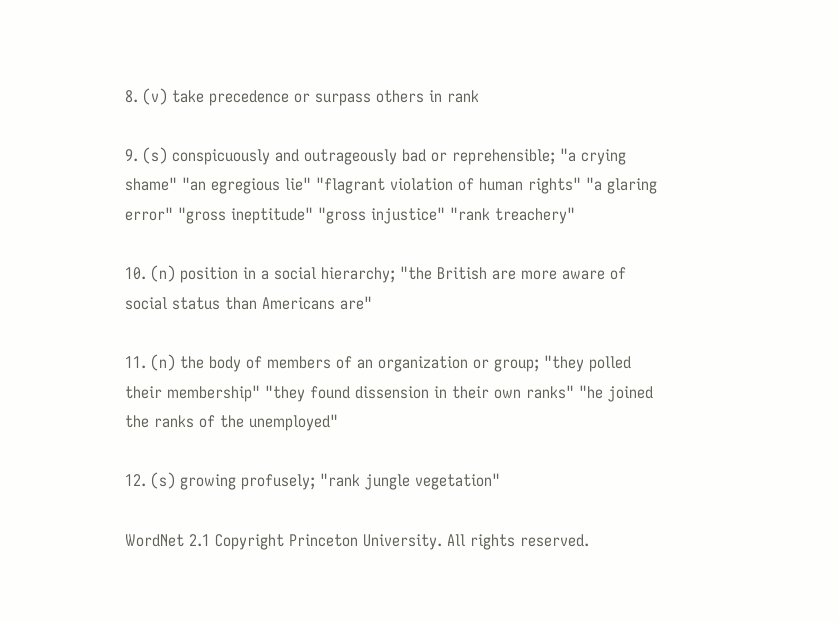8. (v) take precedence or surpass others in rank

9. (s) conspicuously and outrageously bad or reprehensible; "a crying shame" "an egregious lie" "flagrant violation of human rights" "a glaring error" "gross ineptitude" "gross injustice" "rank treachery"

10. (n) position in a social hierarchy; "the British are more aware of social status than Americans are"

11. (n) the body of members of an organization or group; "they polled their membership" "they found dissension in their own ranks" "he joined the ranks of the unemployed"

12. (s) growing profusely; "rank jungle vegetation"

WordNet 2.1 Copyright Princeton University. All rights reserved.